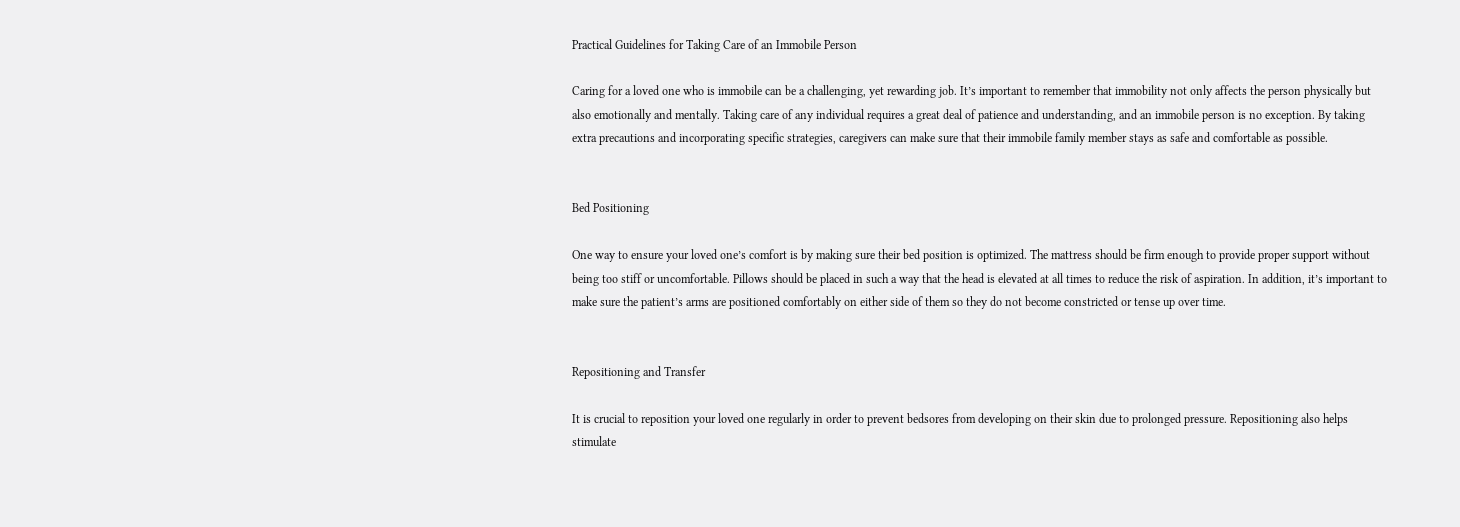Practical Guidelines for Taking Care of an Immobile Person

Caring for a loved one who is immobile can be a challenging, yet rewarding job. It’s important to remember that immobility not only affects the person physically but also emotionally and mentally. Taking care of any individual requires a great deal of patience and understanding, and an immobile person is no exception. By taking extra precautions and incorporating specific strategies, caregivers can make sure that their immobile family member stays as safe and comfortable as possible.


Bed Positioning

One way to ensure your loved one’s comfort is by making sure their bed position is optimized. The mattress should be firm enough to provide proper support without being too stiff or uncomfortable. Pillows should be placed in such a way that the head is elevated at all times to reduce the risk of aspiration. In addition, it’s important to make sure the patient’s arms are positioned comfortably on either side of them so they do not become constricted or tense up over time.


Repositioning and Transfer

It is crucial to reposition your loved one regularly in order to prevent bedsores from developing on their skin due to prolonged pressure. Repositioning also helps stimulate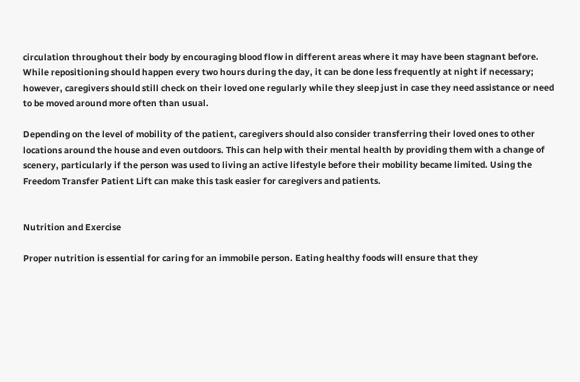circulation throughout their body by encouraging blood flow in different areas where it may have been stagnant before. While repositioning should happen every two hours during the day, it can be done less frequently at night if necessary; however, caregivers should still check on their loved one regularly while they sleep just in case they need assistance or need to be moved around more often than usual.

Depending on the level of mobility of the patient, caregivers should also consider transferring their loved ones to other locations around the house and even outdoors. This can help with their mental health by providing them with a change of scenery, particularly if the person was used to living an active lifestyle before their mobility became limited. Using the Freedom Transfer Patient Lift can make this task easier for caregivers and patients.


Nutrition and Exercise

Proper nutrition is essential for caring for an immobile person. Eating healthy foods will ensure that they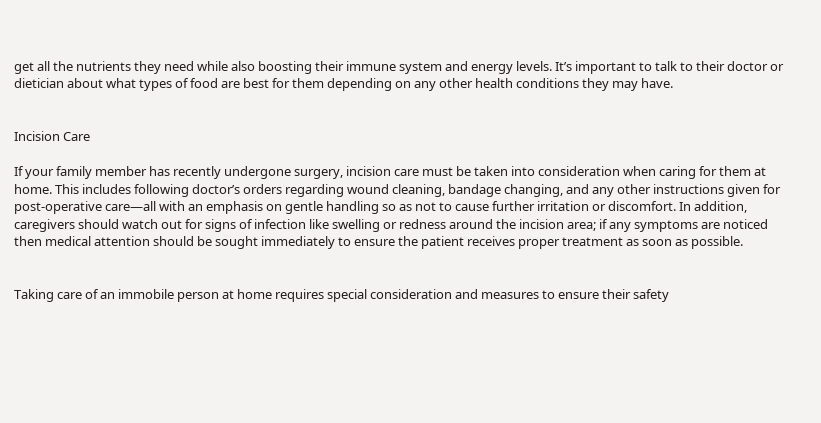get all the nutrients they need while also boosting their immune system and energy levels. It’s important to talk to their doctor or dietician about what types of food are best for them depending on any other health conditions they may have.


Incision Care

If your family member has recently undergone surgery, incision care must be taken into consideration when caring for them at home. This includes following doctor’s orders regarding wound cleaning, bandage changing, and any other instructions given for post-operative care—all with an emphasis on gentle handling so as not to cause further irritation or discomfort. In addition, caregivers should watch out for signs of infection like swelling or redness around the incision area; if any symptoms are noticed then medical attention should be sought immediately to ensure the patient receives proper treatment as soon as possible.


Taking care of an immobile person at home requires special consideration and measures to ensure their safety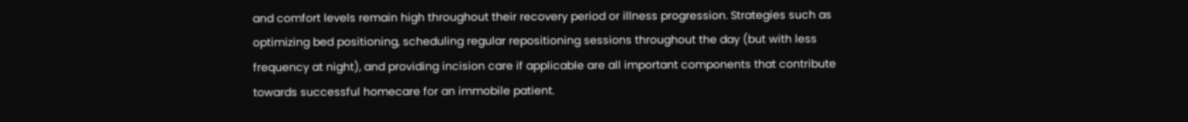and comfort levels remain high throughout their recovery period or illness progression. Strategies such as optimizing bed positioning, scheduling regular repositioning sessions throughout the day (but with less frequency at night), and providing incision care if applicable are all important components that contribute towards successful homecare for an immobile patient.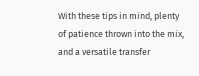With these tips in mind, plenty of patience thrown into the mix, and a versatile transfer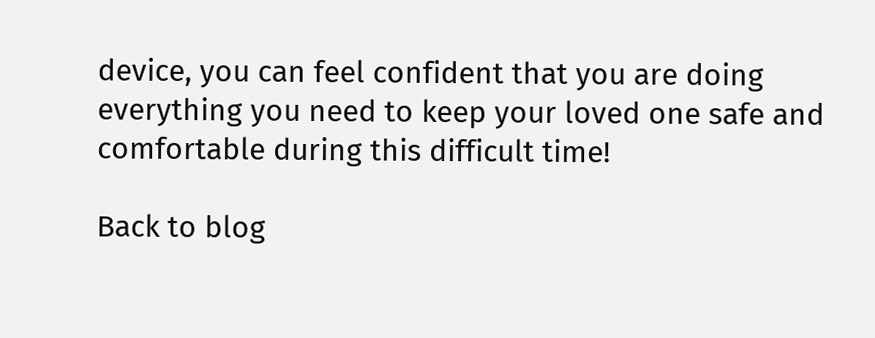device, you can feel confident that you are doing everything you need to keep your loved one safe and comfortable during this difficult time!

Back to blog